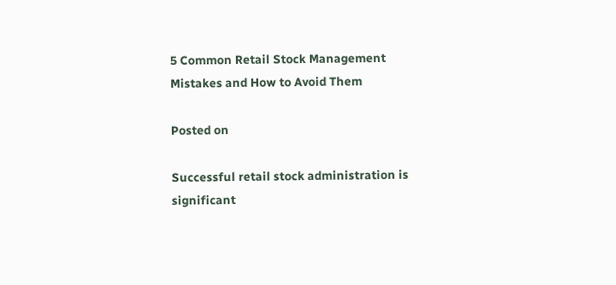5 Common Retail Stock Management Mistakes and How to Avoid Them

Posted on

Successful retail stock administration is significant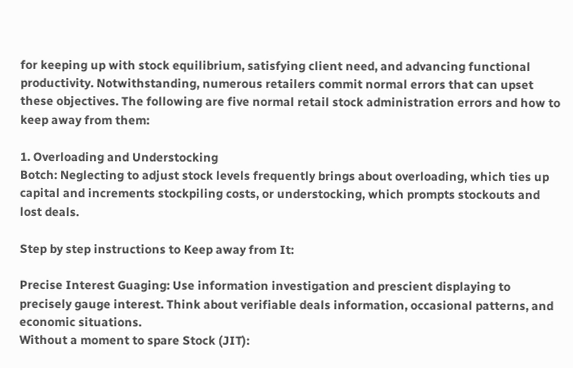for keeping up with stock equilibrium, satisfying client need, and advancing functional productivity. Notwithstanding, numerous retailers commit normal errors that can upset these objectives. The following are five normal retail stock administration errors and how to keep away from them:

1. Overloading and Understocking
Botch: Neglecting to adjust stock levels frequently brings about overloading, which ties up capital and increments stockpiling costs, or understocking, which prompts stockouts and lost deals.

Step by step instructions to Keep away from It:

Precise Interest Guaging: Use information investigation and prescient displaying to precisely gauge interest. Think about verifiable deals information, occasional patterns, and economic situations.
Without a moment to spare Stock (JIT):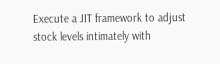Execute a JIT framework to adjust stock levels intimately with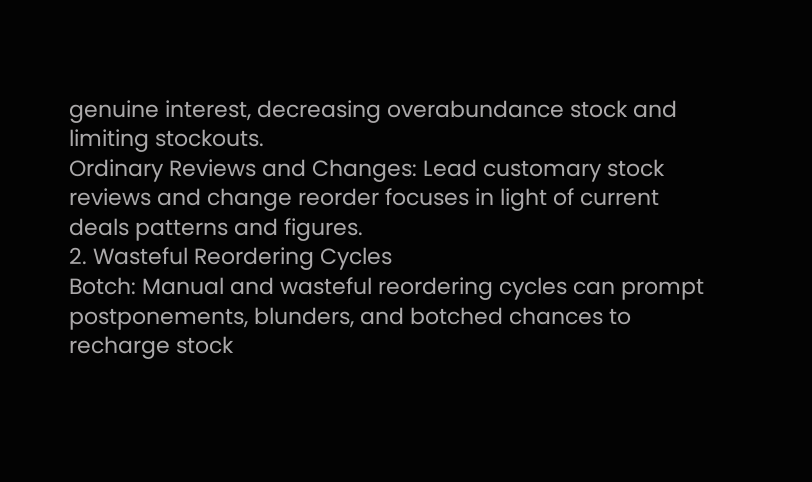genuine interest, decreasing overabundance stock and limiting stockouts.
Ordinary Reviews and Changes: Lead customary stock reviews and change reorder focuses in light of current deals patterns and figures.
2. Wasteful Reordering Cycles
Botch: Manual and wasteful reordering cycles can prompt postponements, blunders, and botched chances to recharge stock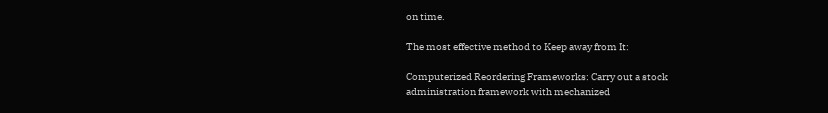on time.

The most effective method to Keep away from It:

Computerized Reordering Frameworks: Carry out a stock administration framework with mechanized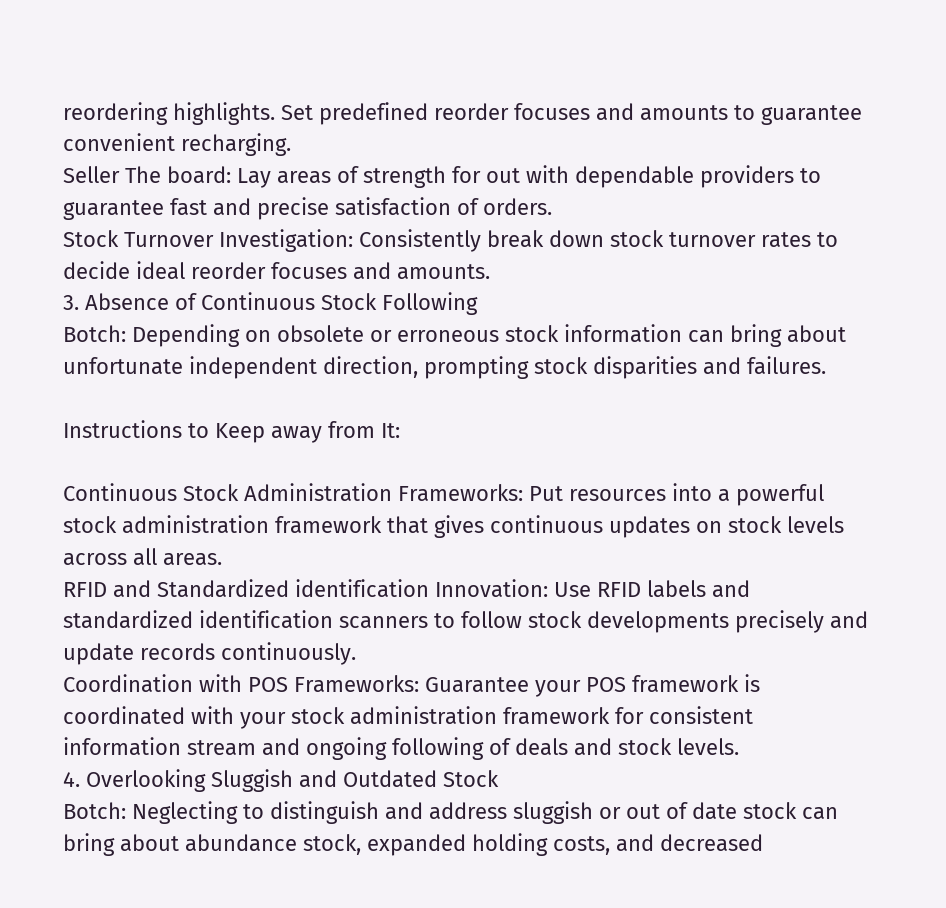reordering highlights. Set predefined reorder focuses and amounts to guarantee convenient recharging.
Seller The board: Lay areas of strength for out with dependable providers to guarantee fast and precise satisfaction of orders.
Stock Turnover Investigation: Consistently break down stock turnover rates to decide ideal reorder focuses and amounts.
3. Absence of Continuous Stock Following
Botch: Depending on obsolete or erroneous stock information can bring about unfortunate independent direction, prompting stock disparities and failures.

Instructions to Keep away from It:

Continuous Stock Administration Frameworks: Put resources into a powerful stock administration framework that gives continuous updates on stock levels across all areas.
RFID and Standardized identification Innovation: Use RFID labels and standardized identification scanners to follow stock developments precisely and update records continuously.
Coordination with POS Frameworks: Guarantee your POS framework is coordinated with your stock administration framework for consistent information stream and ongoing following of deals and stock levels.
4. Overlooking Sluggish and Outdated Stock
Botch: Neglecting to distinguish and address sluggish or out of date stock can bring about abundance stock, expanded holding costs, and decreased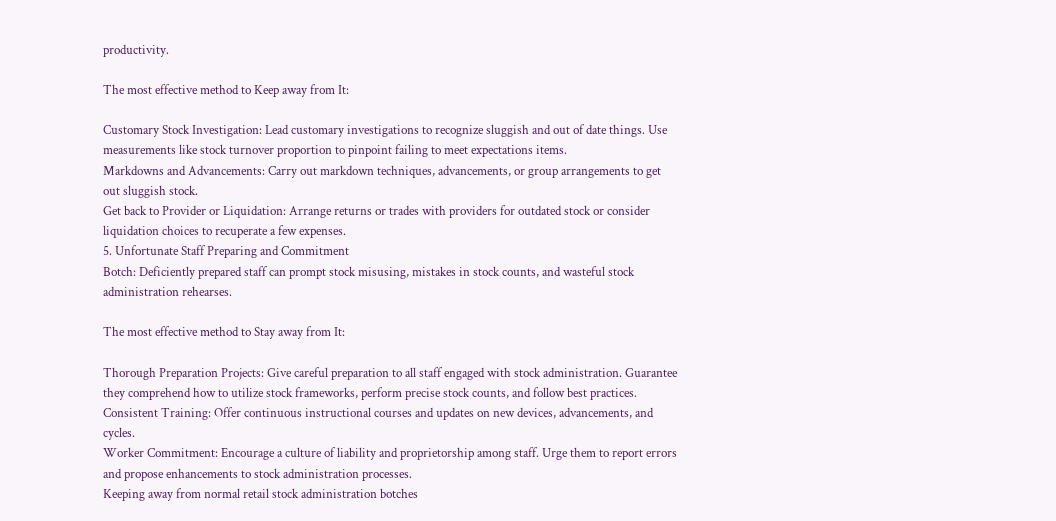productivity.

The most effective method to Keep away from It:

Customary Stock Investigation: Lead customary investigations to recognize sluggish and out of date things. Use measurements like stock turnover proportion to pinpoint failing to meet expectations items.
Markdowns and Advancements: Carry out markdown techniques, advancements, or group arrangements to get out sluggish stock.
Get back to Provider or Liquidation: Arrange returns or trades with providers for outdated stock or consider liquidation choices to recuperate a few expenses.
5. Unfortunate Staff Preparing and Commitment
Botch: Deficiently prepared staff can prompt stock misusing, mistakes in stock counts, and wasteful stock administration rehearses.

The most effective method to Stay away from It:

Thorough Preparation Projects: Give careful preparation to all staff engaged with stock administration. Guarantee they comprehend how to utilize stock frameworks, perform precise stock counts, and follow best practices.
Consistent Training: Offer continuous instructional courses and updates on new devices, advancements, and cycles.
Worker Commitment: Encourage a culture of liability and proprietorship among staff. Urge them to report errors and propose enhancements to stock administration processes.
Keeping away from normal retail stock administration botches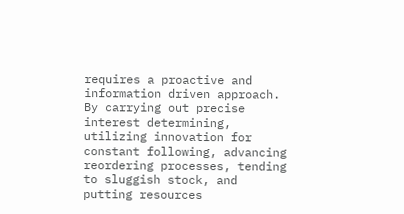requires a proactive and information driven approach. By carrying out precise interest determining, utilizing innovation for constant following, advancing reordering processes, tending to sluggish stock, and putting resources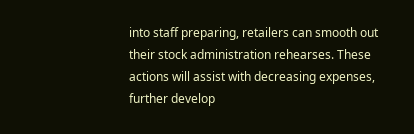into staff preparing, retailers can smooth out their stock administration rehearses. These actions will assist with decreasing expenses, further develop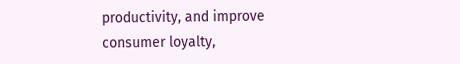productivity, and improve consumer loyalty,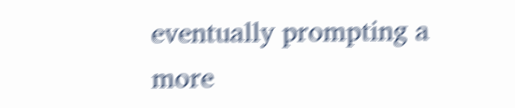eventually prompting a more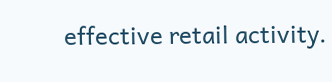effective retail activity.